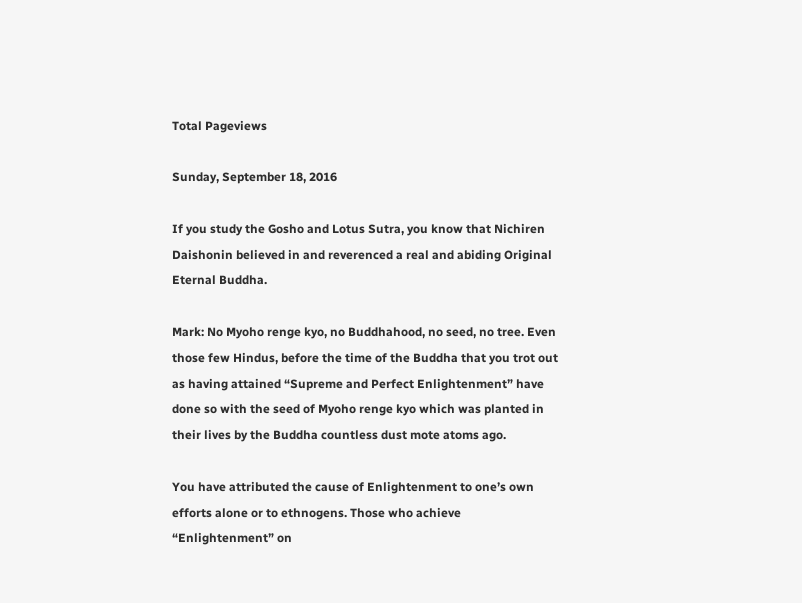Total Pageviews

Sunday, September 18, 2016

If you study the Gosho and Lotus Sutra, you know that Nichiren Daishonin believed in and reverenced a real and abiding Original Eternal Buddha.

Mark: No Myoho renge kyo, no Buddhahood, no seed, no tree. Even those few Hindus, before the time of the Buddha that you trot out as having attained “Supreme and Perfect Enlightenment” have done so with the seed of Myoho renge kyo which was planted in their lives by the Buddha countless dust mote atoms ago.

You have attributed the cause of Enlightenment to one’s own efforts alone or to ethnogens. Those who achieve “Enlightenment” on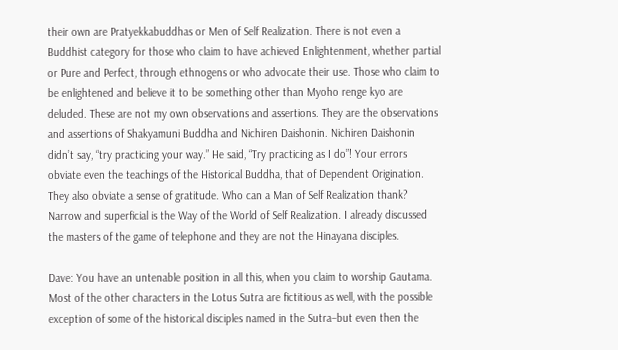their own are Pratyekkabuddhas or Men of Self Realization. There is not even a Buddhist category for those who claim to have achieved Enlightenment, whether partial or Pure and Perfect, through ethnogens or who advocate their use. Those who claim to be enlightened and believe it to be something other than Myoho renge kyo are deluded. These are not my own observations and assertions. They are the observations and assertions of Shakyamuni Buddha and Nichiren Daishonin. Nichiren Daishonin didn’t say, “try practicing your way.” He said, “Try practicing as I do”! Your errors obviate even the teachings of the Historical Buddha, that of Dependent Origination. They also obviate a sense of gratitude. Who can a Man of Self Realization thank? Narrow and superficial is the Way of the World of Self Realization. I already discussed the masters of the game of telephone and they are not the Hinayana disciples.

Dave: You have an untenable position in all this, when you claim to worship Gautama. Most of the other characters in the Lotus Sutra are fictitious as well, with the possible exception of some of the historical disciples named in the Sutra–but even then the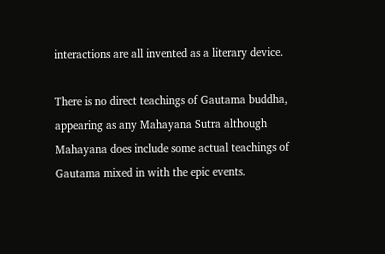interactions are all invented as a literary device.

There is no direct teachings of Gautama buddha, appearing as any Mahayana Sutra although Mahayana does include some actual teachings of Gautama mixed in with the epic events.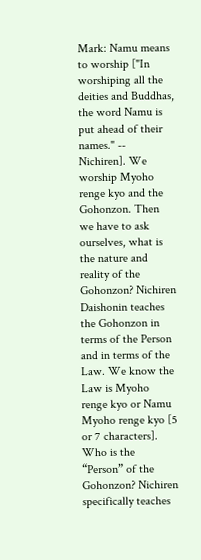Mark: Namu means to worship ["In worshiping all the deities and Buddhas, the word Namu is put ahead of their names." -- Nichiren]. We worship Myoho renge kyo and the Gohonzon. Then we have to ask ourselves, what is the nature and reality of the Gohonzon? Nichiren Daishonin teaches the Gohonzon in terms of the Person and in terms of the Law. We know the Law is Myoho renge kyo or Namu Myoho renge kyo [5 or 7 characters]. Who is the “Person” of the Gohonzon? Nichiren specifically teaches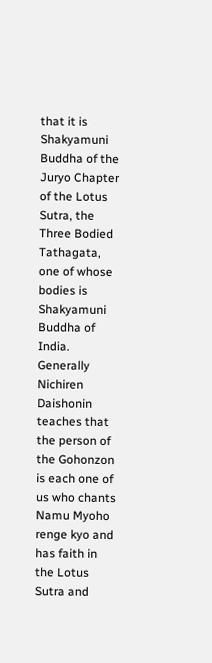that it is Shakyamuni Buddha of the Juryo Chapter of the Lotus Sutra, the Three Bodied Tathagata, one of whose bodies is Shakyamuni Buddha of India. Generally Nichiren Daishonin teaches that the person of the Gohonzon is each one of us who chants Namu Myoho renge kyo and has faith in the Lotus Sutra and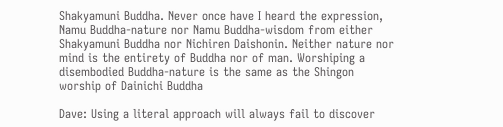Shakyamuni Buddha. Never once have I heard the expression, Namu Buddha-nature nor Namu Buddha-wisdom from either Shakyamuni Buddha nor Nichiren Daishonin. Neither nature nor mind is the entirety of Buddha nor of man. Worshiping a disembodied Buddha-nature is the same as the Shingon worship of Dainichi Buddha

Dave: Using a literal approach will always fail to discover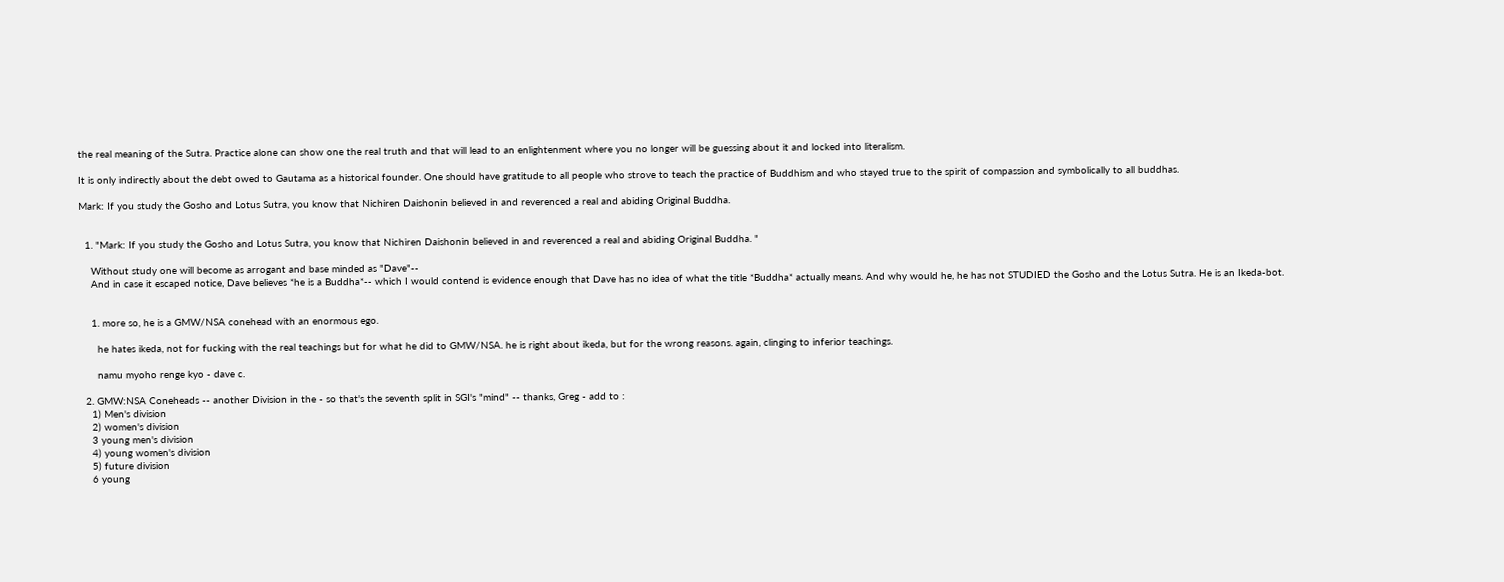the real meaning of the Sutra. Practice alone can show one the real truth and that will lead to an enlightenment where you no longer will be guessing about it and locked into literalism.

It is only indirectly about the debt owed to Gautama as a historical founder. One should have gratitude to all people who strove to teach the practice of Buddhism and who stayed true to the spirit of compassion and symbolically to all buddhas.

Mark: If you study the Gosho and Lotus Sutra, you know that Nichiren Daishonin believed in and reverenced a real and abiding Original Buddha.


  1. "Mark: If you study the Gosho and Lotus Sutra, you know that Nichiren Daishonin believed in and reverenced a real and abiding Original Buddha. "

    Without study one will become as arrogant and base minded as "Dave"--
    And in case it escaped notice, Dave believes *he is a Buddha*-- which I would contend is evidence enough that Dave has no idea of what the title *Buddha* actually means. And why would he, he has not STUDIED the Gosho and the Lotus Sutra. He is an Ikeda-bot.


    1. more so, he is a GMW/NSA conehead with an enormous ego.

      he hates ikeda, not for fucking with the real teachings but for what he did to GMW/NSA. he is right about ikeda, but for the wrong reasons. again, clinging to inferior teachings.

      namu myoho renge kyo - dave c.

  2. GMW:NSA Coneheads -- another Division in the - so that's the seventh split in SGI's "mind" -- thanks, Greg - add to :
    1) Men's division
    2) women's division
    3 young men's division
    4) young women's division
    5) future division
    6 young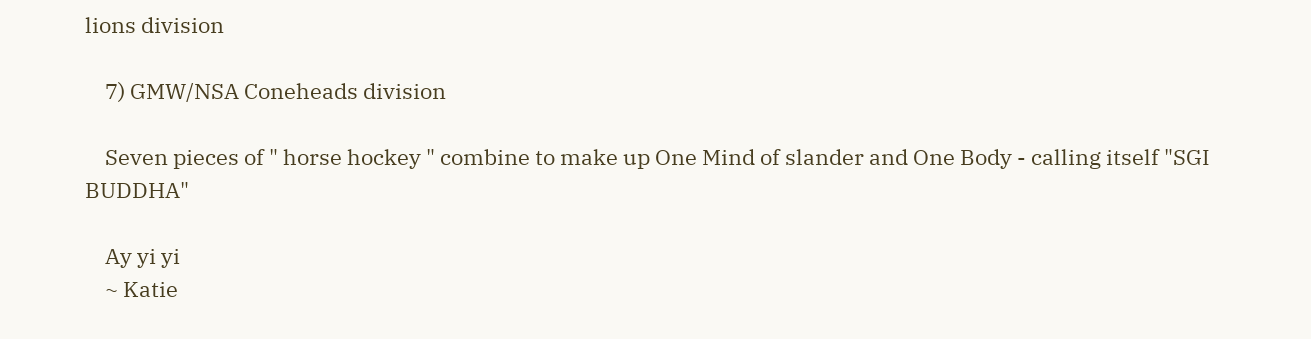lions division

    7) GMW/NSA Coneheads division

    Seven pieces of " horse hockey " combine to make up One Mind of slander and One Body - calling itself "SGI BUDDHA"

    Ay yi yi
    ~ Katie